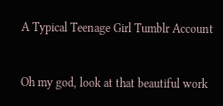A Typical Teenage Girl Tumblr Account


Oh my god, look at that beautiful work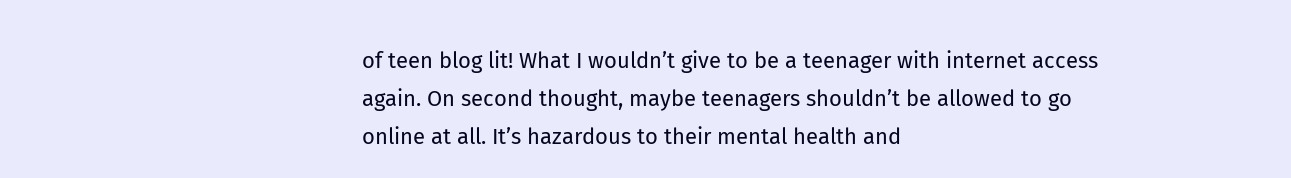of teen blog lit! What I wouldn’t give to be a teenager with internet access again. On second thought, maybe teenagers shouldn’t be allowed to go online at all. It’s hazardous to their mental health and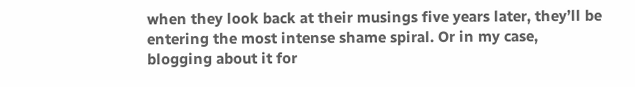when they look back at their musings five years later, they’ll be entering the most intense shame spiral. Or in my case, blogging about it for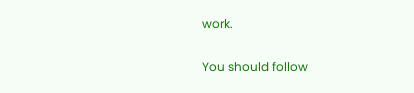work.

You should follow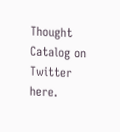Thought Catalog on Twitter here.